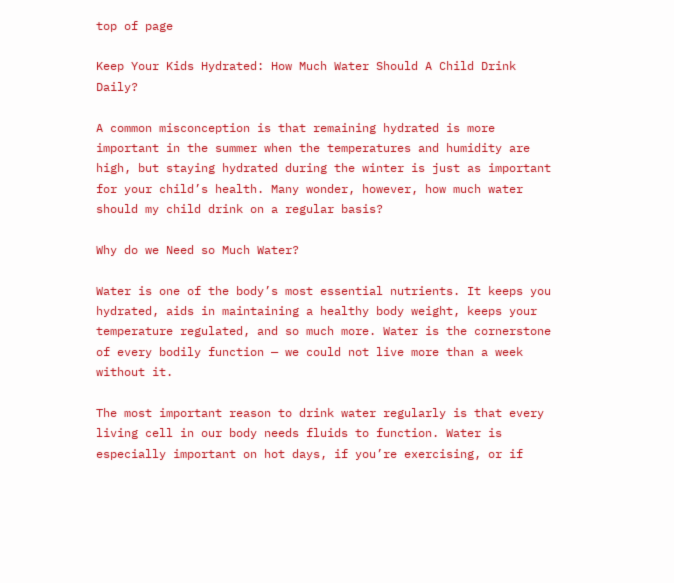top of page

Keep Your Kids Hydrated: How Much Water Should A Child Drink Daily?

A common misconception is that remaining hydrated is more important in the summer when the temperatures and humidity are high, but staying hydrated during the winter is just as important for your child’s health. Many wonder, however, how much water should my child drink on a regular basis?

Why do we Need so Much Water?

Water is one of the body’s most essential nutrients. It keeps you hydrated, aids in maintaining a healthy body weight, keeps your temperature regulated, and so much more. Water is the cornerstone of every bodily function — we could not live more than a week without it.

The most important reason to drink water regularly is that every living cell in our body needs fluids to function. Water is especially important on hot days, if you’re exercising, or if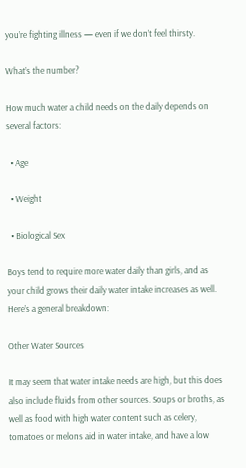you’re fighting illness — even if we don’t feel thirsty.

What’s the number?

How much water a child needs on the daily depends on several factors:

  • Age

  • Weight

  • Biological Sex

Boys tend to require more water daily than girls, and as your child grows their daily water intake increases as well. Here’s a general breakdown:

Other Water Sources

It may seem that water intake needs are high, but this does also include fluids from other sources. Soups or broths, as well as food with high water content such as celery, tomatoes or melons aid in water intake, and have a low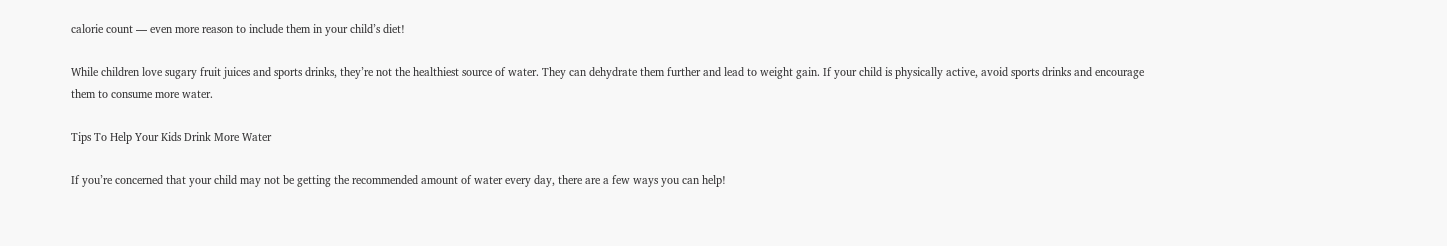calorie count — even more reason to include them in your child’s diet!

While children love sugary fruit juices and sports drinks, they’re not the healthiest source of water. They can dehydrate them further and lead to weight gain. If your child is physically active, avoid sports drinks and encourage them to consume more water.

Tips To Help Your Kids Drink More Water

If you’re concerned that your child may not be getting the recommended amount of water every day, there are a few ways you can help!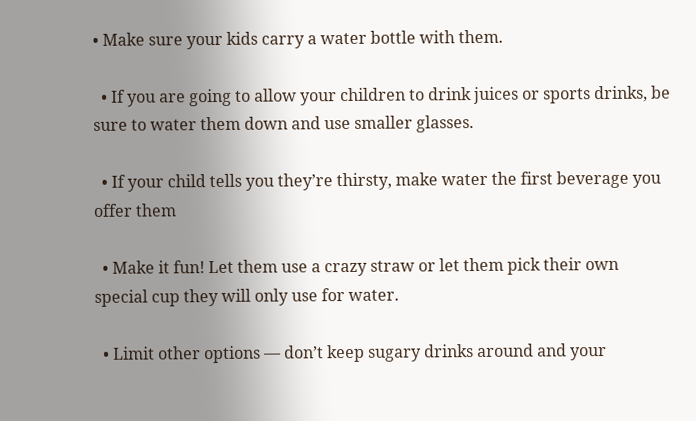• Make sure your kids carry a water bottle with them.

  • If you are going to allow your children to drink juices or sports drinks, be sure to water them down and use smaller glasses.

  • If your child tells you they’re thirsty, make water the first beverage you offer them

  • Make it fun! Let them use a crazy straw or let them pick their own special cup they will only use for water.

  • Limit other options — don’t keep sugary drinks around and your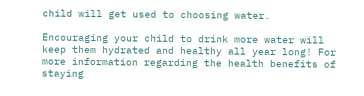child will get used to choosing water.

Encouraging your child to drink more water will keep them hydrated and healthy all year long! For more information regarding the health benefits of staying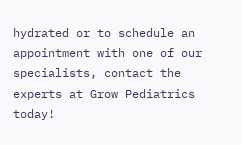hydrated or to schedule an appointment with one of our specialists, contact the experts at Grow Pediatrics today!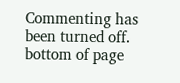Commenting has been turned off.
bottom of page